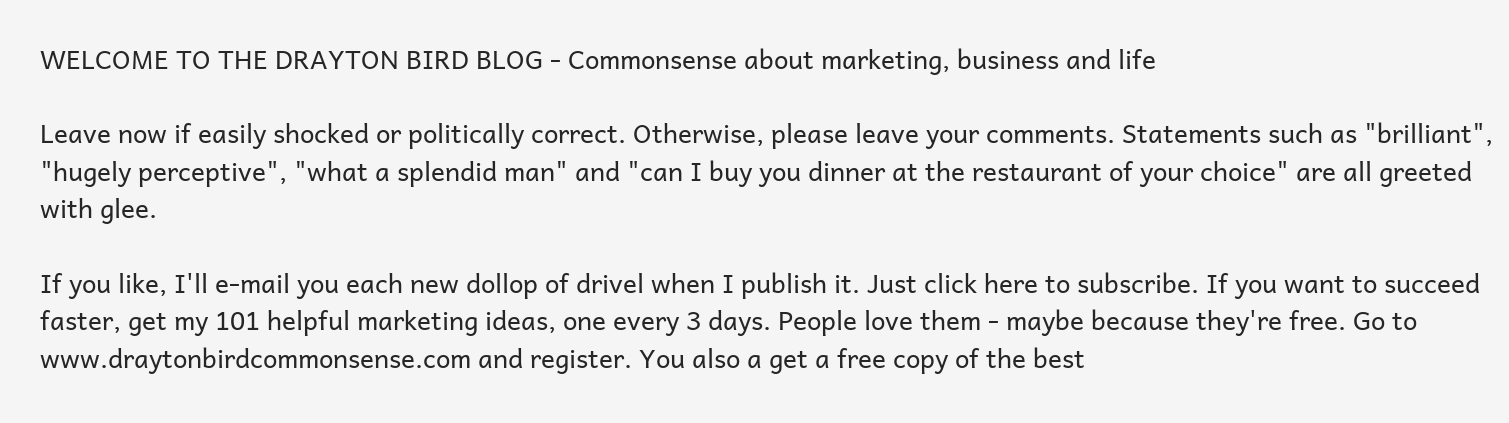WELCOME TO THE DRAYTON BIRD BLOG - Commonsense about marketing, business and life

Leave now if easily shocked or politically correct. Otherwise, please leave your comments. Statements such as "brilliant", "hugely perceptive", "what a splendid man" and "can I buy you dinner at the restaurant of your choice" are all greeted with glee.

If you like, I'll e-mail you each new dollop of drivel when I publish it. Just click here to subscribe. If you want to succeed faster, get my 101 helpful marketing ideas, one every 3 days. People love them - maybe because they're free. Go to www.draytonbirdcommonsense.com and register. You also a get a free copy of the best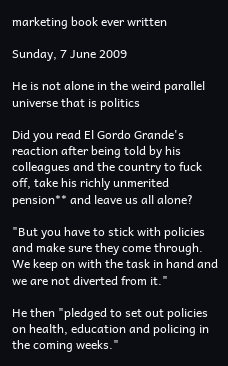marketing book ever written

Sunday, 7 June 2009

He is not alone in the weird parallel universe that is politics

Did you read El Gordo Grande's reaction after being told by his colleagues and the country to fuck off, take his richly unmerited pension** and leave us all alone?

"But you have to stick with policies and make sure they come through. We keep on with the task in hand and we are not diverted from it."

He then "pledged to set out policies on health, education and policing in the coming weeks."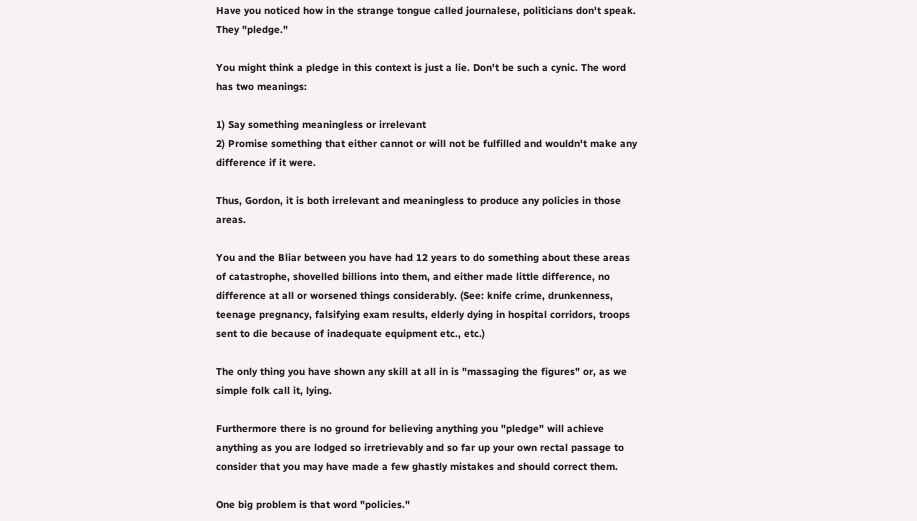Have you noticed how in the strange tongue called journalese, politicians don't speak. They "pledge."

You might think a pledge in this context is just a lie. Don't be such a cynic. The word has two meanings:

1) Say something meaningless or irrelevant
2) Promise something that either cannot or will not be fulfilled and wouldn't make any difference if it were.

Thus, Gordon, it is both irrelevant and meaningless to produce any policies in those areas.

You and the Bliar between you have had 12 years to do something about these areas of catastrophe, shovelled billions into them, and either made little difference, no difference at all or worsened things considerably. (See: knife crime, drunkenness, teenage pregnancy, falsifying exam results, elderly dying in hospital corridors, troops sent to die because of inadequate equipment etc., etc.)

The only thing you have shown any skill at all in is "massaging the figures" or, as we simple folk call it, lying.

Furthermore there is no ground for believing anything you "pledge" will achieve anything as you are lodged so irretrievably and so far up your own rectal passage to consider that you may have made a few ghastly mistakes and should correct them.

One big problem is that word "policies."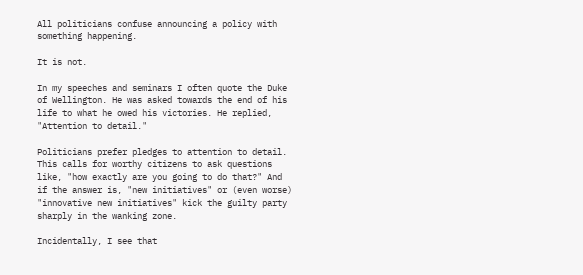All politicians confuse announcing a policy with something happening.

It is not.

In my speeches and seminars I often quote the Duke of Wellington. He was asked towards the end of his life to what he owed his victories. He replied, "Attention to detail."

Politicians prefer pledges to attention to detail. This calls for worthy citizens to ask questions like, "how exactly are you going to do that?" And if the answer is, "new initiatives" or (even worse) "innovative new initiatives" kick the guilty party sharply in the wanking zone.

Incidentally, I see that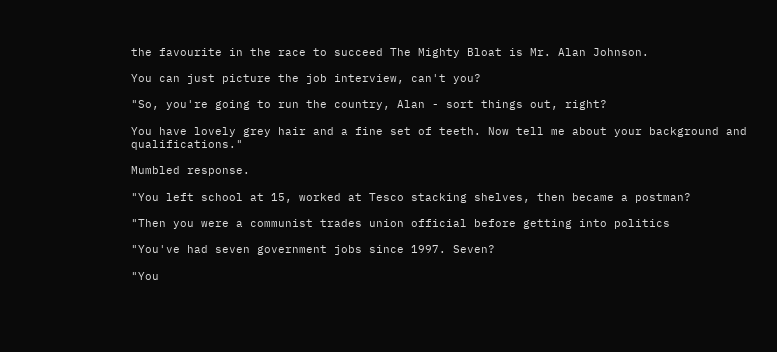the favourite in the race to succeed The Mighty Bloat is Mr. Alan Johnson.

You can just picture the job interview, can't you?

"So, you're going to run the country, Alan - sort things out, right?

You have lovely grey hair and a fine set of teeth. Now tell me about your background and qualifications."

Mumbled response.

"You left school at 15, worked at Tesco stacking shelves, then became a postman?

"Then you were a communist trades union official before getting into politics

"You've had seven government jobs since 1997. Seven?

"You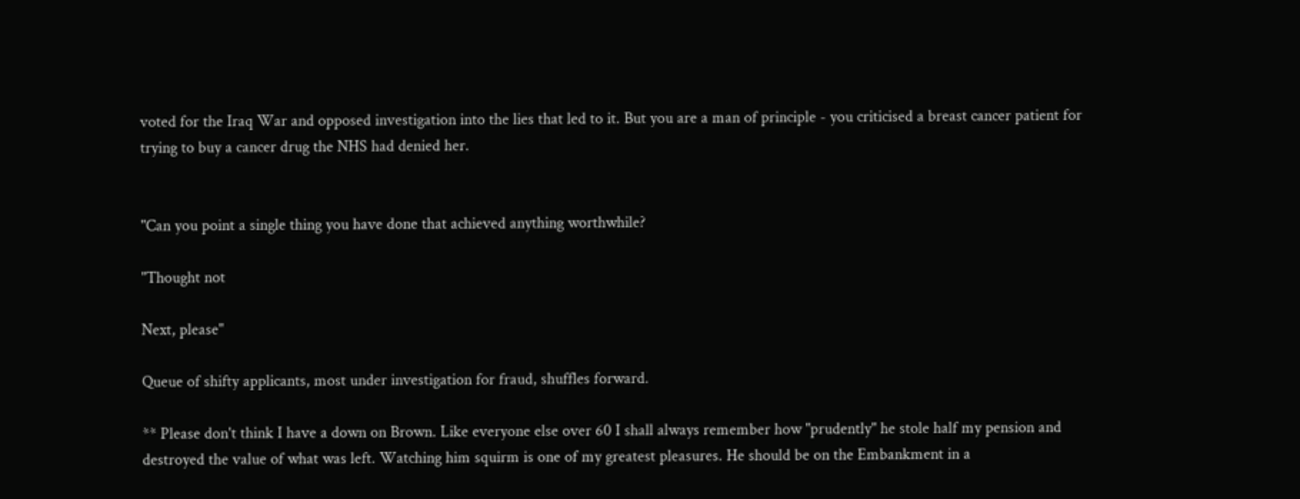voted for the Iraq War and opposed investigation into the lies that led to it. But you are a man of principle - you criticised a breast cancer patient for trying to buy a cancer drug the NHS had denied her.


"Can you point a single thing you have done that achieved anything worthwhile?

"Thought not

Next, please"

Queue of shifty applicants, most under investigation for fraud, shuffles forward.

** Please don't think I have a down on Brown. Like everyone else over 60 I shall always remember how "prudently" he stole half my pension and destroyed the value of what was left. Watching him squirm is one of my greatest pleasures. He should be on the Embankment in a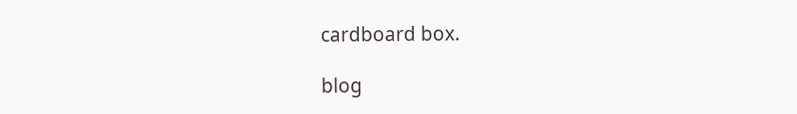cardboard box.

blog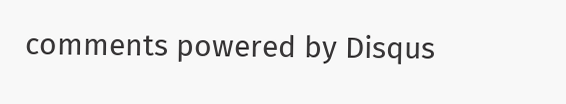comments powered by Disqus